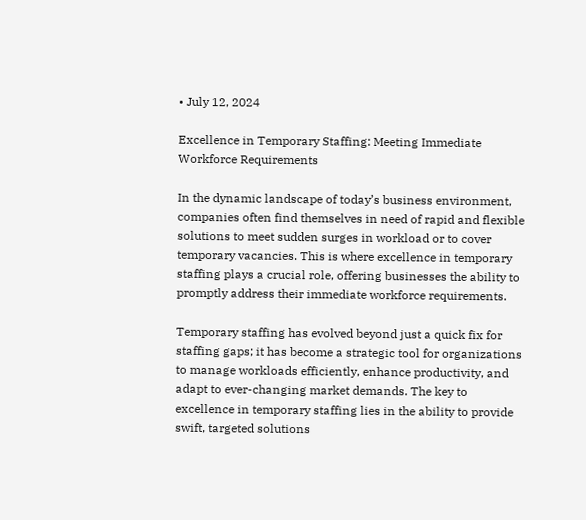• July 12, 2024

Excellence in Temporary Staffing: Meeting Immediate Workforce Requirements

In the dynamic landscape of today’s business environment, companies often find themselves in need of rapid and flexible solutions to meet sudden surges in workload or to cover temporary vacancies. This is where excellence in temporary staffing plays a crucial role, offering businesses the ability to promptly address their immediate workforce requirements.

Temporary staffing has evolved beyond just a quick fix for staffing gaps; it has become a strategic tool for organizations to manage workloads efficiently, enhance productivity, and adapt to ever-changing market demands. The key to excellence in temporary staffing lies in the ability to provide swift, targeted solutions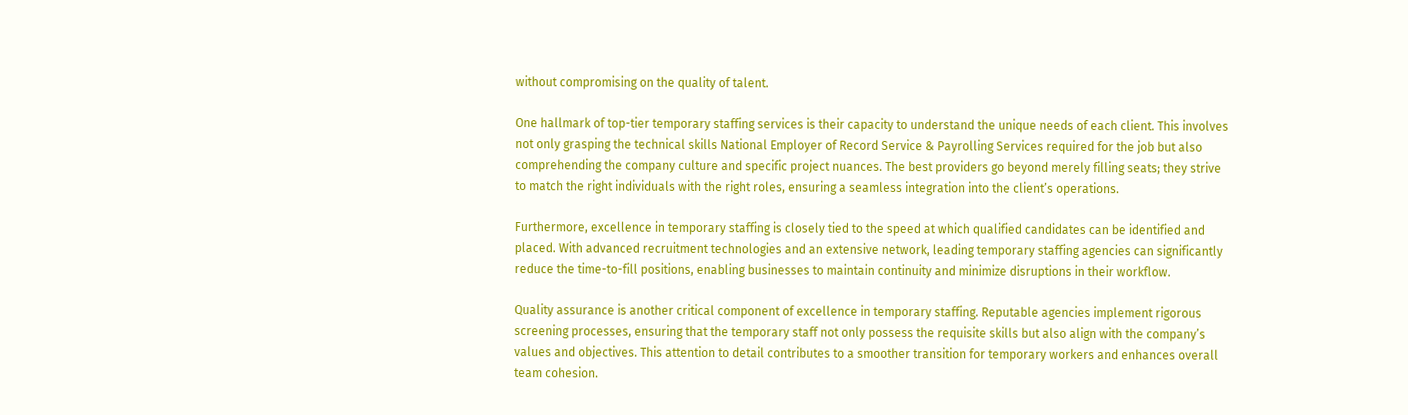without compromising on the quality of talent.

One hallmark of top-tier temporary staffing services is their capacity to understand the unique needs of each client. This involves not only grasping the technical skills National Employer of Record Service & Payrolling Services required for the job but also comprehending the company culture and specific project nuances. The best providers go beyond merely filling seats; they strive to match the right individuals with the right roles, ensuring a seamless integration into the client’s operations.

Furthermore, excellence in temporary staffing is closely tied to the speed at which qualified candidates can be identified and placed. With advanced recruitment technologies and an extensive network, leading temporary staffing agencies can significantly reduce the time-to-fill positions, enabling businesses to maintain continuity and minimize disruptions in their workflow.

Quality assurance is another critical component of excellence in temporary staffing. Reputable agencies implement rigorous screening processes, ensuring that the temporary staff not only possess the requisite skills but also align with the company’s values and objectives. This attention to detail contributes to a smoother transition for temporary workers and enhances overall team cohesion.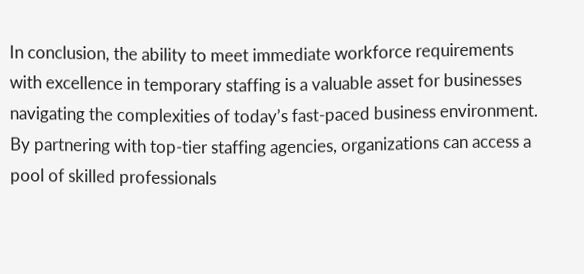In conclusion, the ability to meet immediate workforce requirements with excellence in temporary staffing is a valuable asset for businesses navigating the complexities of today’s fast-paced business environment. By partnering with top-tier staffing agencies, organizations can access a pool of skilled professionals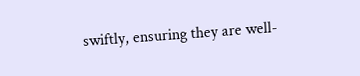swiftly, ensuring they are well-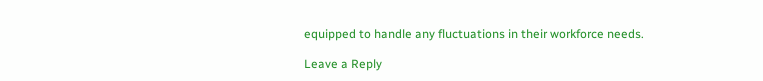equipped to handle any fluctuations in their workforce needs.

Leave a Reply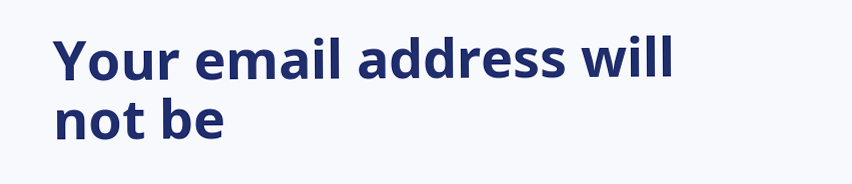Your email address will not be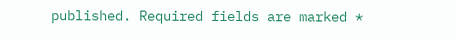published. Required fields are marked *